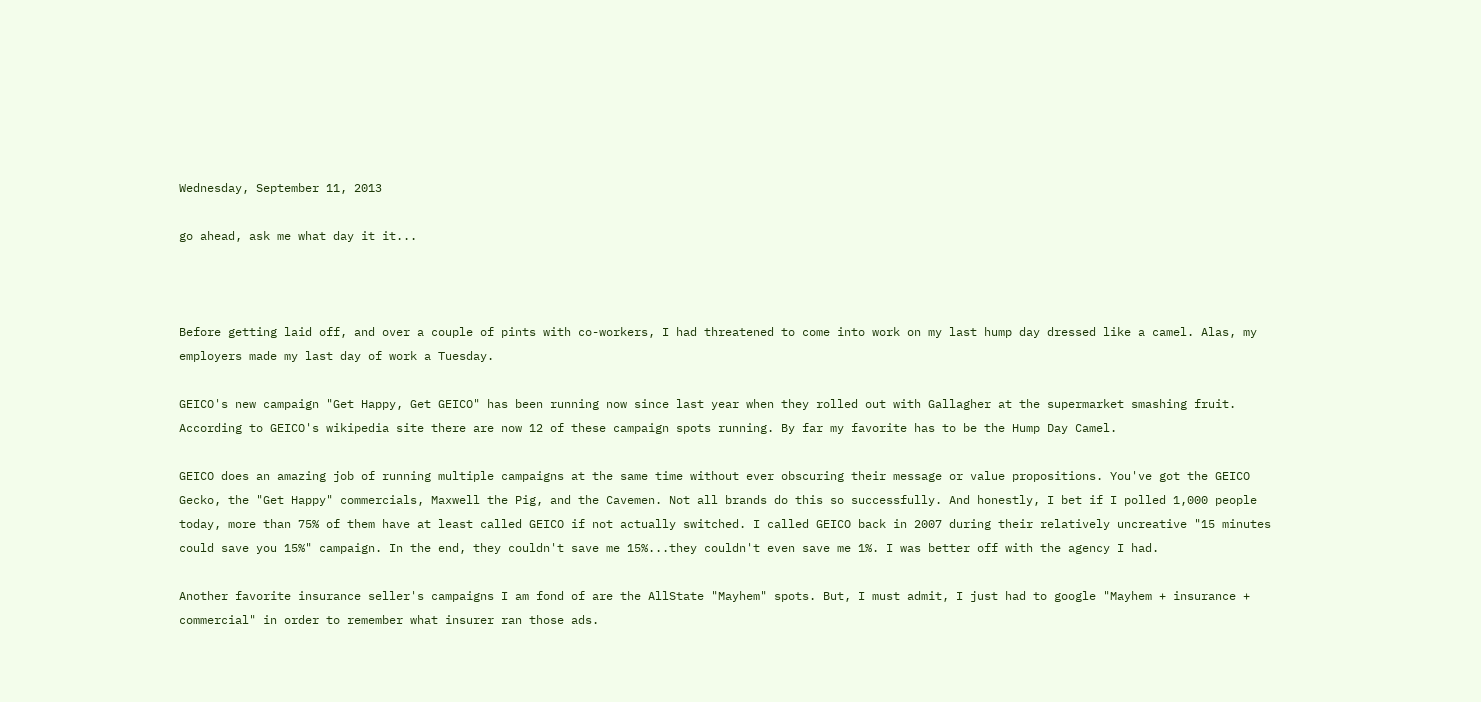Wednesday, September 11, 2013

go ahead, ask me what day it it...



Before getting laid off, and over a couple of pints with co-workers, I had threatened to come into work on my last hump day dressed like a camel. Alas, my employers made my last day of work a Tuesday.

GEICO's new campaign "Get Happy, Get GEICO" has been running now since last year when they rolled out with Gallagher at the supermarket smashing fruit. According to GEICO's wikipedia site there are now 12 of these campaign spots running. By far my favorite has to be the Hump Day Camel.

GEICO does an amazing job of running multiple campaigns at the same time without ever obscuring their message or value propositions. You've got the GEICO Gecko, the "Get Happy" commercials, Maxwell the Pig, and the Cavemen. Not all brands do this so successfully. And honestly, I bet if I polled 1,000 people today, more than 75% of them have at least called GEICO if not actually switched. I called GEICO back in 2007 during their relatively uncreative "15 minutes could save you 15%" campaign. In the end, they couldn't save me 15%...they couldn't even save me 1%. I was better off with the agency I had.

Another favorite insurance seller's campaigns I am fond of are the AllState "Mayhem" spots. But, I must admit, I just had to google "Mayhem + insurance + commercial" in order to remember what insurer ran those ads.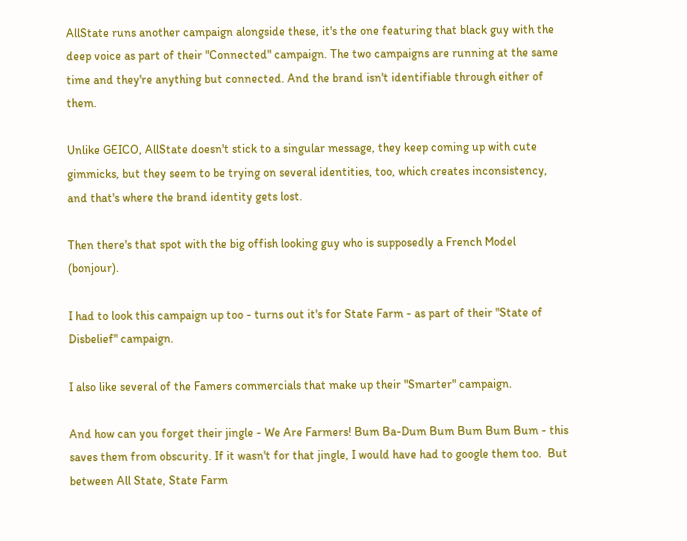AllState runs another campaign alongside these, it's the one featuring that black guy with the deep voice as part of their "Connected" campaign. The two campaigns are running at the same time and they're anything but connected. And the brand isn't identifiable through either of them.

Unlike GEICO, AllState doesn't stick to a singular message, they keep coming up with cute gimmicks, but they seem to be trying on several identities, too, which creates inconsistency, and that's where the brand identity gets lost.

Then there's that spot with the big offish looking guy who is supposedly a French Model (bonjour).

I had to look this campaign up too - turns out it's for State Farm - as part of their "State of Disbelief" campaign.

I also like several of the Famers commercials that make up their "Smarter" campaign.

And how can you forget their jingle - We Are Farmers! Bum Ba-Dum Bum Bum Bum Bum - this saves them from obscurity. If it wasn't for that jingle, I would have had to google them too.  But between All State, State Farm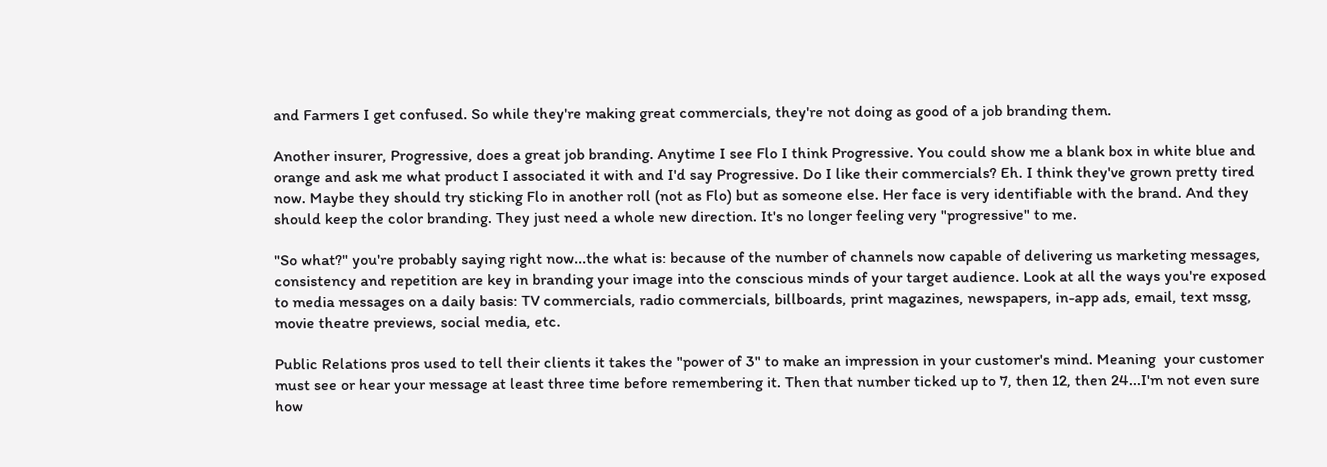and Farmers I get confused. So while they're making great commercials, they're not doing as good of a job branding them.

Another insurer, Progressive, does a great job branding. Anytime I see Flo I think Progressive. You could show me a blank box in white blue and orange and ask me what product I associated it with and I'd say Progressive. Do I like their commercials? Eh. I think they've grown pretty tired now. Maybe they should try sticking Flo in another roll (not as Flo) but as someone else. Her face is very identifiable with the brand. And they should keep the color branding. They just need a whole new direction. It's no longer feeling very "progressive" to me.

"So what?" you're probably saying right now...the what is: because of the number of channels now capable of delivering us marketing messages, consistency and repetition are key in branding your image into the conscious minds of your target audience. Look at all the ways you're exposed to media messages on a daily basis: TV commercials, radio commercials, billboards, print magazines, newspapers, in-app ads, email, text mssg,  movie theatre previews, social media, etc.

Public Relations pros used to tell their clients it takes the "power of 3" to make an impression in your customer's mind. Meaning  your customer must see or hear your message at least three time before remembering it. Then that number ticked up to 7, then 12, then 24...I'm not even sure how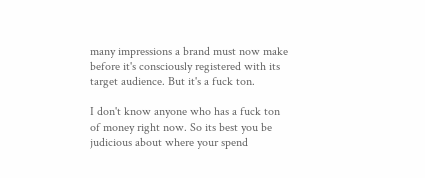many impressions a brand must now make before it's consciously registered with its target audience. But it's a fuck ton.

I don't know anyone who has a fuck ton of money right now. So its best you be judicious about where your spend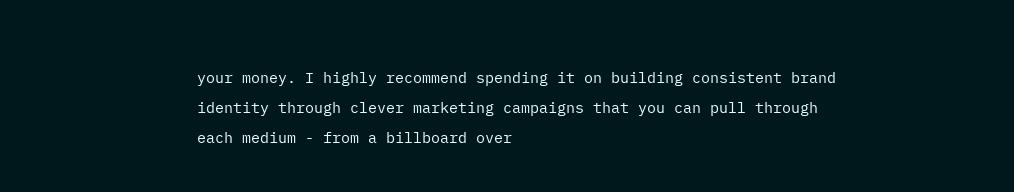your money. I highly recommend spending it on building consistent brand identity through clever marketing campaigns that you can pull through each medium - from a billboard over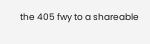the 405 fwy to a shareable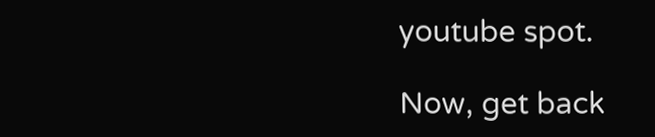youtube spot.

Now, get back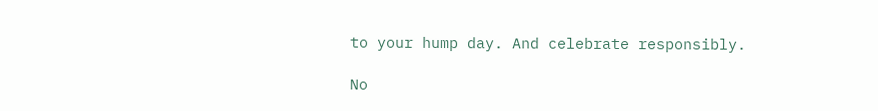to your hump day. And celebrate responsibly.

No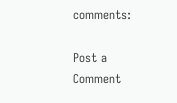comments:

Post a Comment